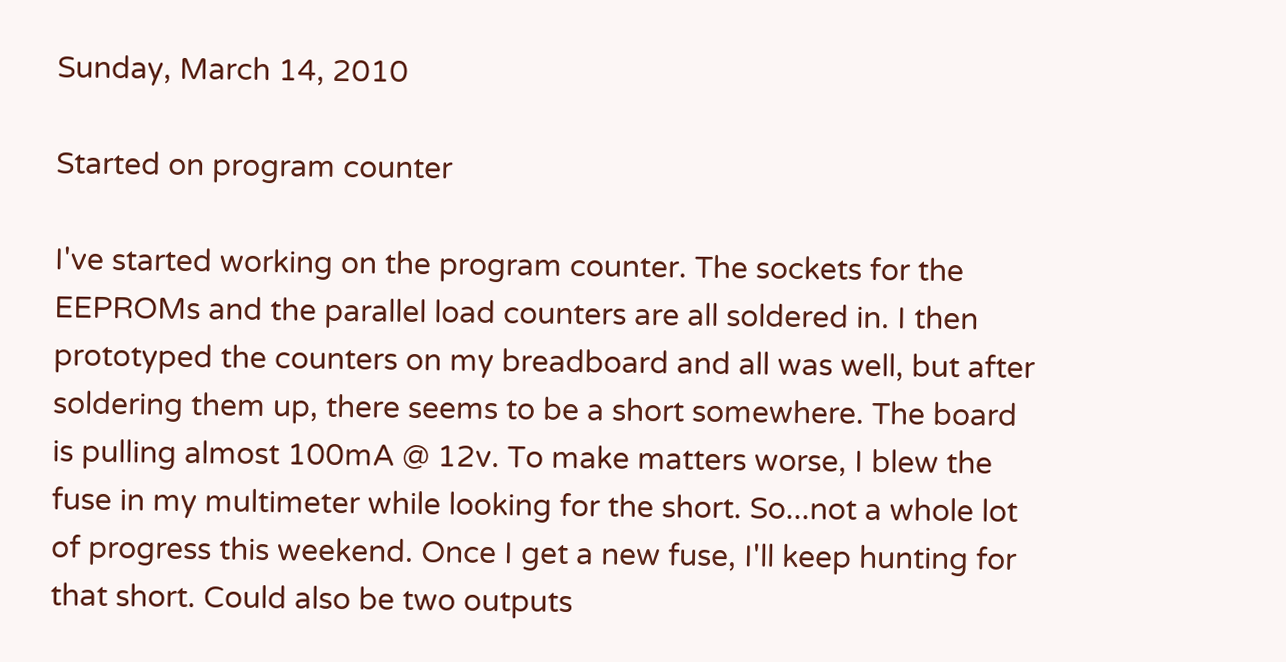Sunday, March 14, 2010

Started on program counter

I've started working on the program counter. The sockets for the EEPROMs and the parallel load counters are all soldered in. I then prototyped the counters on my breadboard and all was well, but after soldering them up, there seems to be a short somewhere. The board is pulling almost 100mA @ 12v. To make matters worse, I blew the fuse in my multimeter while looking for the short. So...not a whole lot of progress this weekend. Once I get a new fuse, I'll keep hunting for that short. Could also be two outputs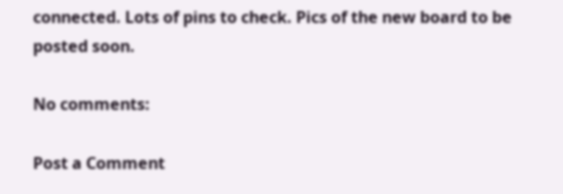connected. Lots of pins to check. Pics of the new board to be posted soon.

No comments:

Post a Comment